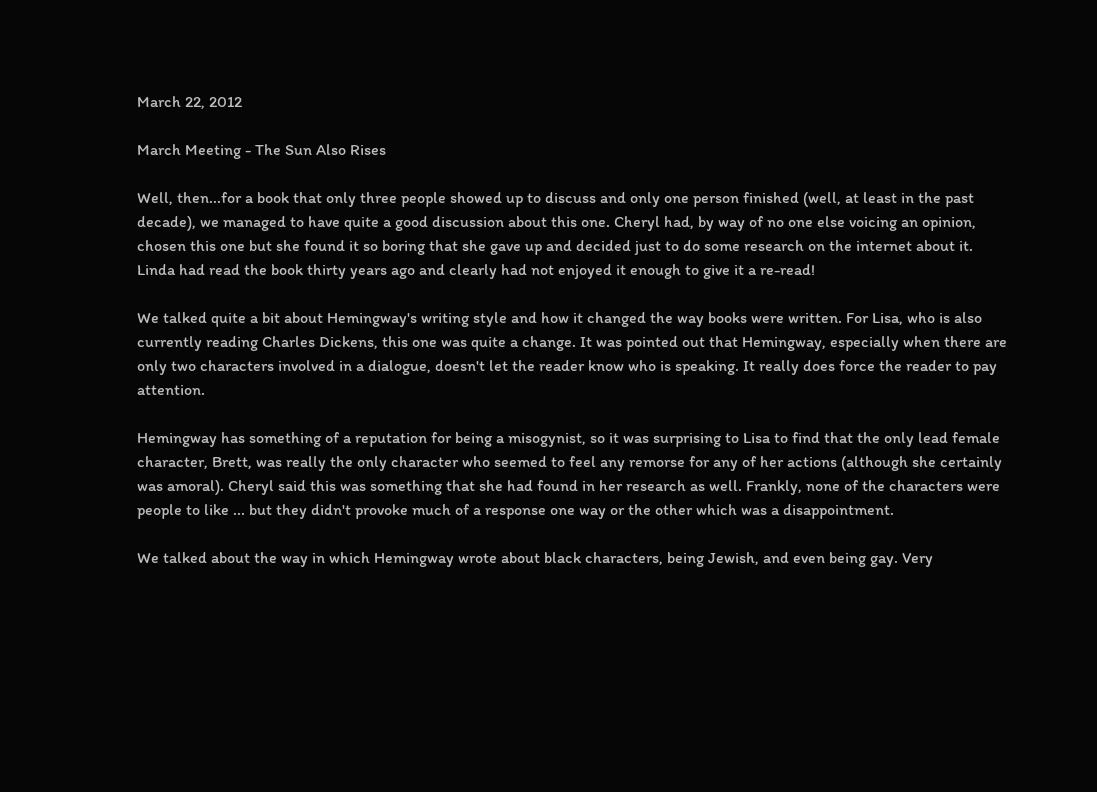March 22, 2012

March Meeting - The Sun Also Rises

Well, then...for a book that only three people showed up to discuss and only one person finished (well, at least in the past decade), we managed to have quite a good discussion about this one. Cheryl had, by way of no one else voicing an opinion, chosen this one but she found it so boring that she gave up and decided just to do some research on the internet about it. Linda had read the book thirty years ago and clearly had not enjoyed it enough to give it a re-read!

We talked quite a bit about Hemingway's writing style and how it changed the way books were written. For Lisa, who is also currently reading Charles Dickens, this one was quite a change. It was pointed out that Hemingway, especially when there are only two characters involved in a dialogue, doesn't let the reader know who is speaking. It really does force the reader to pay attention.

Hemingway has something of a reputation for being a misogynist, so it was surprising to Lisa to find that the only lead female character, Brett, was really the only character who seemed to feel any remorse for any of her actions (although she certainly was amoral). Cheryl said this was something that she had found in her research as well. Frankly, none of the characters were people to like ... but they didn't provoke much of a response one way or the other which was a disappointment.

We talked about the way in which Hemingway wrote about black characters, being Jewish, and even being gay. Very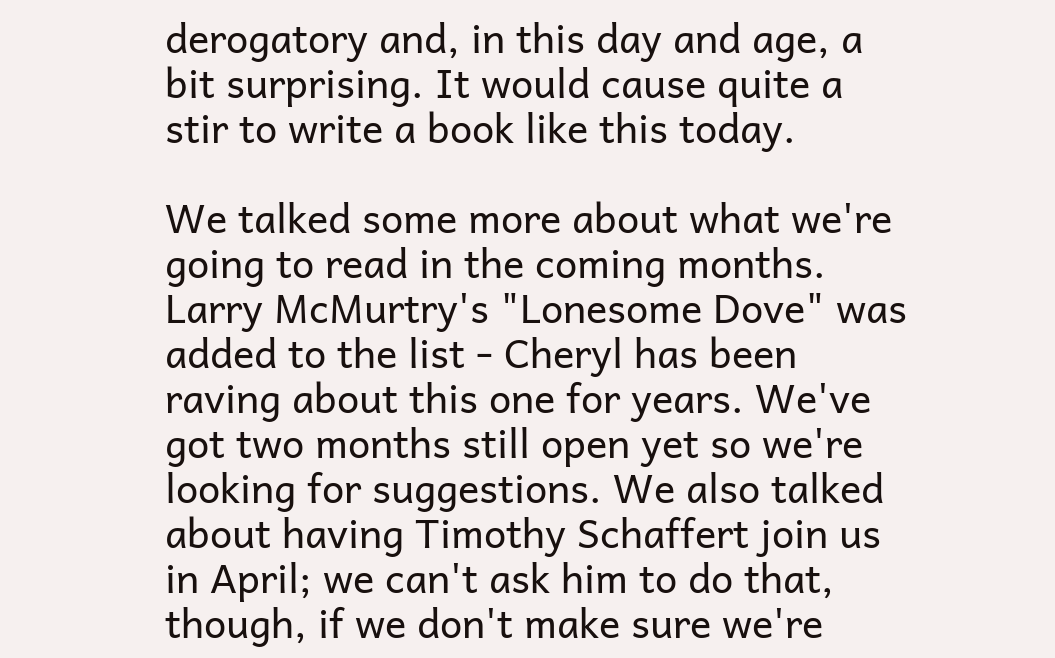derogatory and, in this day and age, a bit surprising. It would cause quite a stir to write a book like this today.

We talked some more about what we're going to read in the coming months. Larry McMurtry's "Lonesome Dove" was added to the list - Cheryl has been raving about this one for years. We've got two months still open yet so we're looking for suggestions. We also talked about having Timothy Schaffert join us in April; we can't ask him to do that, though, if we don't make sure we're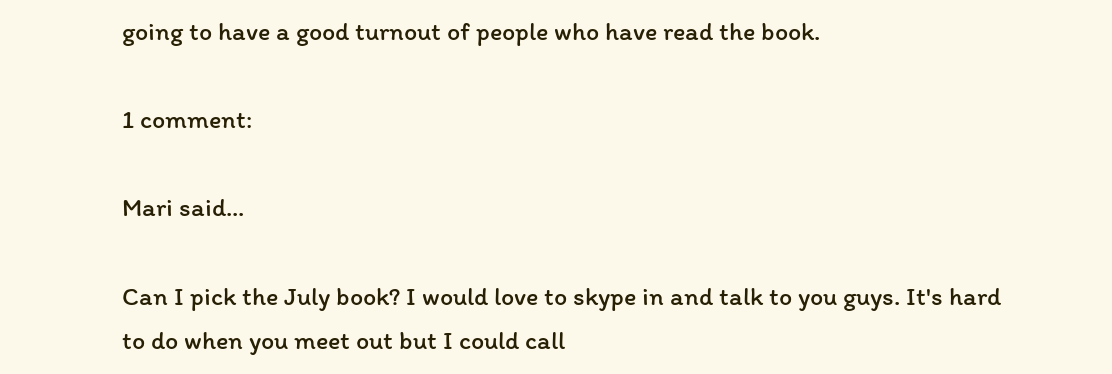going to have a good turnout of people who have read the book.

1 comment:

Mari said...

Can I pick the July book? I would love to skype in and talk to you guys. It's hard to do when you meet out but I could call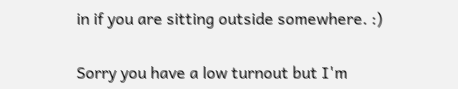in if you are sitting outside somewhere. :)

Sorry you have a low turnout but I'm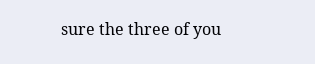sure the three of you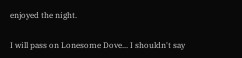enjoyed the night.

I will pass on Lonesome Dove... I shouldn't say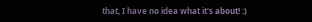that, I have no idea what it's about! :)